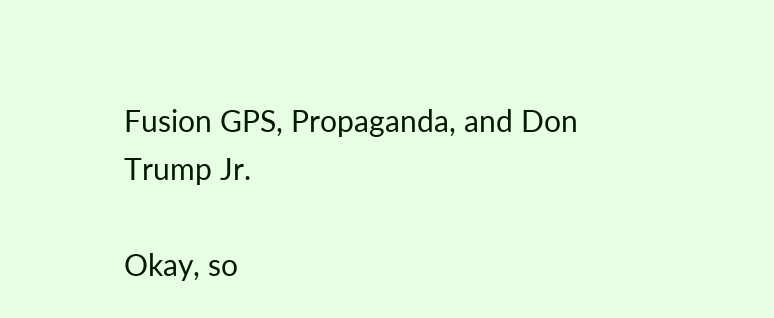Fusion GPS, Propaganda, and Don Trump Jr.

Okay, so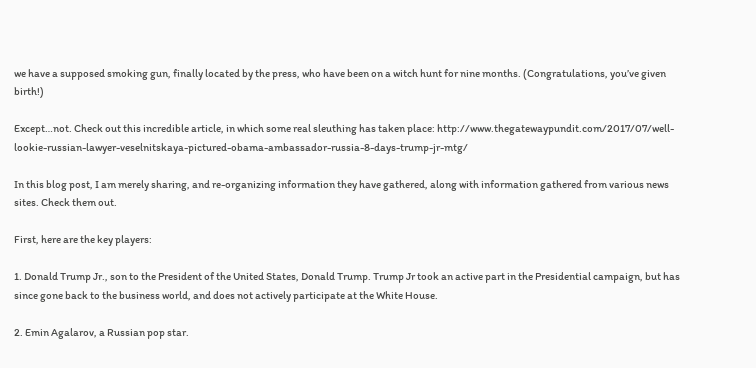we have a supposed smoking gun, finally located by the press, who have been on a witch hunt for nine months. (Congratulations, you’ve given birth!)

Except…not. Check out this incredible article, in which some real sleuthing has taken place: http://www.thegatewaypundit.com/2017/07/well-lookie-russian-lawyer-veselnitskaya-pictured-obama-ambassador-russia-8-days-trump-jr-mtg/

In this blog post, I am merely sharing, and re-organizing information they have gathered, along with information gathered from various news sites. Check them out.

First, here are the key players:

1. Donald Trump Jr., son to the President of the United States, Donald Trump. Trump Jr took an active part in the Presidential campaign, but has since gone back to the business world, and does not actively participate at the White House.

2. Emin Agalarov, a Russian pop star.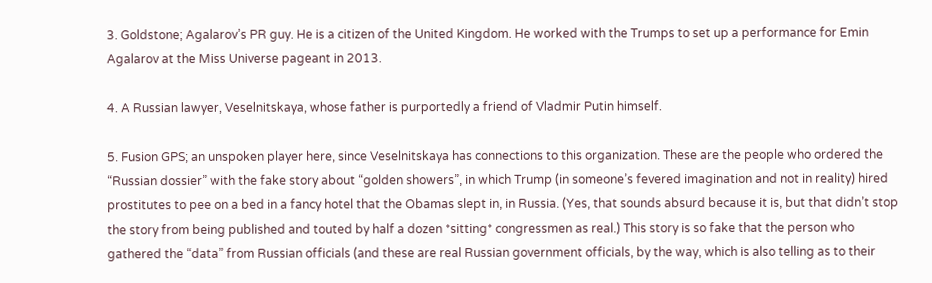3. Goldstone; Agalarov’s PR guy. He is a citizen of the United Kingdom. He worked with the Trumps to set up a performance for Emin Agalarov at the Miss Universe pageant in 2013.

4. A Russian lawyer, Veselnitskaya, whose father is purportedly a friend of Vladmir Putin himself.

5. Fusion GPS; an unspoken player here, since Veselnitskaya has connections to this organization. These are the people who ordered the “Russian dossier” with the fake story about “golden showers”, in which Trump (in someone’s fevered imagination and not in reality) hired prostitutes to pee on a bed in a fancy hotel that the Obamas slept in, in Russia. (Yes, that sounds absurd because it is, but that didn’t stop the story from being published and touted by half a dozen *sitting* congressmen as real.) This story is so fake that the person who gathered the “data” from Russian officials (and these are real Russian government officials, by the way, which is also telling as to their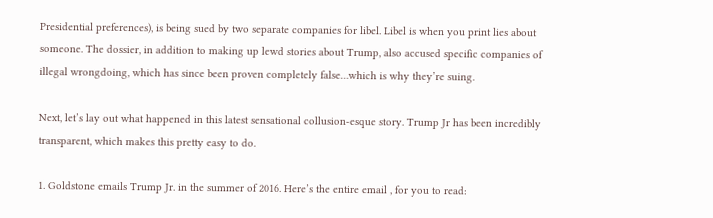Presidential preferences), is being sued by two separate companies for libel. Libel is when you print lies about someone. The dossier, in addition to making up lewd stories about Trump, also accused specific companies of illegal wrongdoing, which has since been proven completely false…which is why they’re suing.

Next, let’s lay out what happened in this latest sensational collusion-esque story. Trump Jr has been incredibly transparent, which makes this pretty easy to do.

1. Goldstone emails Trump Jr. in the summer of 2016. Here’s the entire email , for you to read: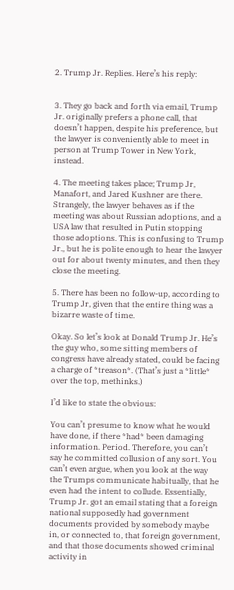2. Trump Jr. Replies. Here’s his reply:


3. They go back and forth via email, Trump Jr. originally prefers a phone call, that doesn’t happen, despite his preference, but the lawyer is conveniently able to meet in person at Trump Tower in New York, instead.

4. The meeting takes place; Trump Jr, Manafort, and Jared Kushner are there. Strangely, the lawyer behaves as if the meeting was about Russian adoptions, and a USA law that resulted in Putin stopping those adoptions. This is confusing to Trump Jr., but he is polite enough to hear the lawyer out for about twenty minutes, and then they close the meeting.

5. There has been no follow-up, according to Trump Jr, given that the entire thing was a bizarre waste of time.

Okay. So let’s look at Donald Trump Jr. He’s the guy who, some sitting members of congress have already stated, could be facing a charge of *treason*. (That’s just a *little* over the top, methinks.)

I’d like to state the obvious:

You can’t presume to know what he would have done, if there *had* been damaging information. Period. Therefore, you can’t say he committed collusion of any sort. You can’t even argue, when you look at the way the Trumps communicate habitually, that he even had the intent to collude. Essentially, Trump Jr. got an email stating that a foreign national supposedly had government documents provided by somebody maybe in, or connected to, that foreign government, and that those documents showed criminal activity in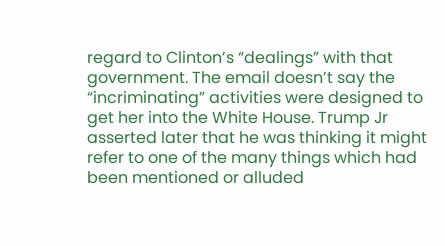regard to Clinton’s “dealings” with that government. The email doesn’t say the “incriminating” activities were designed to get her into the White House. Trump Jr asserted later that he was thinking it might refer to one of the many things which had been mentioned or alluded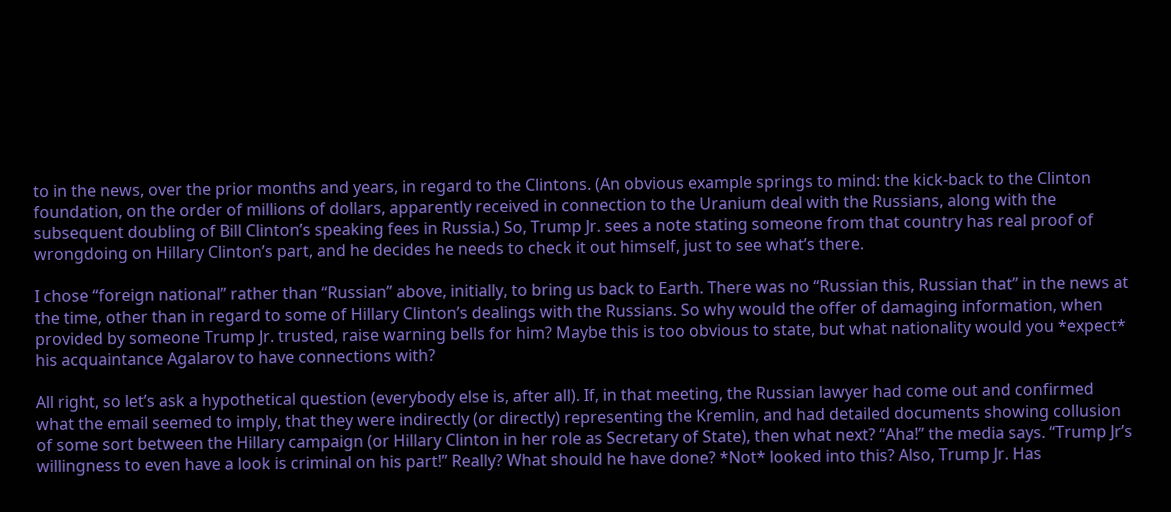to in the news, over the prior months and years, in regard to the Clintons. (An obvious example springs to mind: the kick-back to the Clinton foundation, on the order of millions of dollars, apparently received in connection to the Uranium deal with the Russians, along with the subsequent doubling of Bill Clinton’s speaking fees in Russia.) So, Trump Jr. sees a note stating someone from that country has real proof of wrongdoing on Hillary Clinton’s part, and he decides he needs to check it out himself, just to see what’s there.

I chose “foreign national” rather than “Russian” above, initially, to bring us back to Earth. There was no “Russian this, Russian that” in the news at the time, other than in regard to some of Hillary Clinton’s dealings with the Russians. So why would the offer of damaging information, when provided by someone Trump Jr. trusted, raise warning bells for him? Maybe this is too obvious to state, but what nationality would you *expect* his acquaintance Agalarov to have connections with?

All right, so let’s ask a hypothetical question (everybody else is, after all). If, in that meeting, the Russian lawyer had come out and confirmed what the email seemed to imply, that they were indirectly (or directly) representing the Kremlin, and had detailed documents showing collusion of some sort between the Hillary campaign (or Hillary Clinton in her role as Secretary of State), then what next? “Aha!” the media says. “Trump Jr’s willingness to even have a look is criminal on his part!” Really? What should he have done? *Not* looked into this? Also, Trump Jr. Has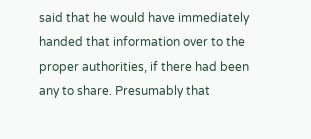said that he would have immediately handed that information over to the proper authorities, if there had been any to share. Presumably that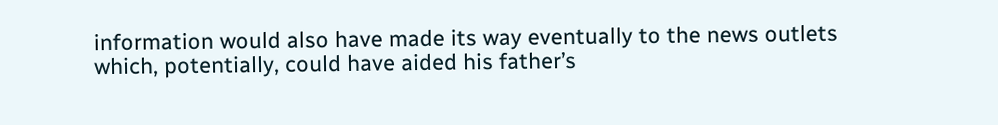information would also have made its way eventually to the news outlets which, potentially, could have aided his father’s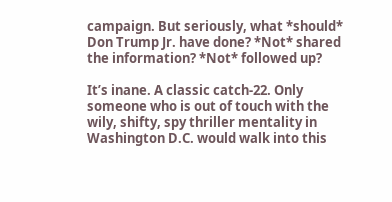campaign. But seriously, what *should* Don Trump Jr. have done? *Not* shared the information? *Not* followed up?

It’s inane. A classic catch-22. Only someone who is out of touch with the wily, shifty, spy thriller mentality in Washington D.C. would walk into this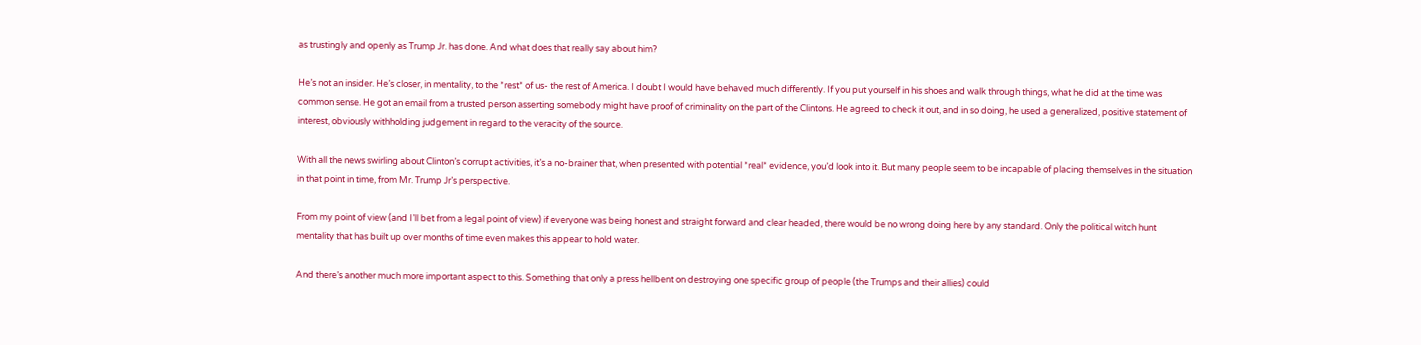as trustingly and openly as Trump Jr. has done. And what does that really say about him?

He’s not an insider. He’s closer, in mentality, to the *rest* of us- the rest of America. I doubt I would have behaved much differently. If you put yourself in his shoes and walk through things, what he did at the time was common sense. He got an email from a trusted person asserting somebody might have proof of criminality on the part of the Clintons. He agreed to check it out, and in so doing, he used a generalized, positive statement of interest, obviously withholding judgement in regard to the veracity of the source.

With all the news swirling about Clinton’s corrupt activities, it’s a no-brainer that, when presented with potential *real* evidence, you’d look into it. But many people seem to be incapable of placing themselves in the situation in that point in time, from Mr. Trump Jr’s perspective.

From my point of view (and I’ll bet from a legal point of view) if everyone was being honest and straight forward and clear headed, there would be no wrong doing here by any standard. Only the political witch hunt mentality that has built up over months of time even makes this appear to hold water.

And there’s another much more important aspect to this. Something that only a press hellbent on destroying one specific group of people (the Trumps and their allies) could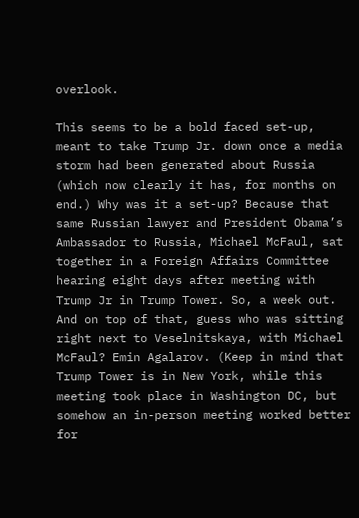overlook.

This seems to be a bold faced set-up, meant to take Trump Jr. down once a media storm had been generated about Russia (which now clearly it has, for months on end.) Why was it a set-up? Because that same Russian lawyer and President Obama’s Ambassador to Russia, Michael McFaul, sat together in a Foreign Affairs Committee hearing eight days after meeting with Trump Jr in Trump Tower. So, a week out. And on top of that, guess who was sitting right next to Veselnitskaya, with Michael McFaul? Emin Agalarov. (Keep in mind that Trump Tower is in New York, while this meeting took place in Washington DC, but somehow an in-person meeting worked better for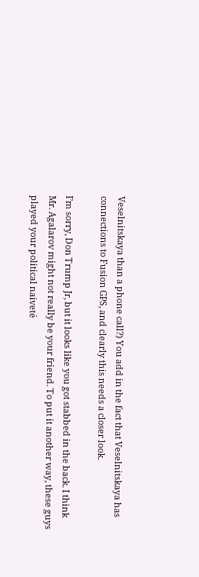Veselnitskaya than a phone call?) You add in the fact that Veselnitskaya has connections to Fusion GPS, and clearly this needs a closer look.

I’m sorry, Don Trump Jr, but it looks like you got stabbed in the back. I think Mr. Agalarov might not really be your friend. To put it another way, these guys played your political naiveté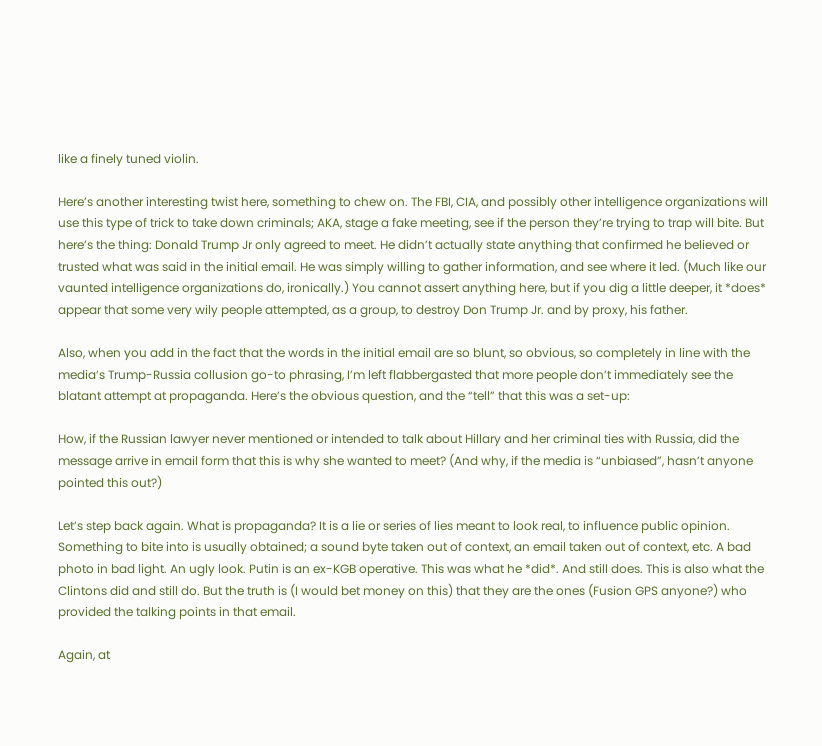like a finely tuned violin.

Here’s another interesting twist here, something to chew on. The FBI, CIA, and possibly other intelligence organizations will use this type of trick to take down criminals; AKA, stage a fake meeting, see if the person they’re trying to trap will bite. But here’s the thing: Donald Trump Jr only agreed to meet. He didn’t actually state anything that confirmed he believed or trusted what was said in the initial email. He was simply willing to gather information, and see where it led. (Much like our vaunted intelligence organizations do, ironically.) You cannot assert anything here, but if you dig a little deeper, it *does* appear that some very wily people attempted, as a group, to destroy Don Trump Jr. and by proxy, his father.

Also, when you add in the fact that the words in the initial email are so blunt, so obvious, so completely in line with the media’s Trump-Russia collusion go-to phrasing, I’m left flabbergasted that more people don’t immediately see the blatant attempt at propaganda. Here’s the obvious question, and the “tell” that this was a set-up:

How, if the Russian lawyer never mentioned or intended to talk about Hillary and her criminal ties with Russia, did the message arrive in email form that this is why she wanted to meet? (And why, if the media is “unbiased”, hasn’t anyone pointed this out?)

Let’s step back again. What is propaganda? It is a lie or series of lies meant to look real, to influence public opinion. Something to bite into is usually obtained; a sound byte taken out of context, an email taken out of context, etc. A bad photo in bad light. An ugly look. Putin is an ex-KGB operative. This was what he *did*. And still does. This is also what the Clintons did and still do. But the truth is (I would bet money on this) that they are the ones (Fusion GPS anyone?) who provided the talking points in that email.

Again, at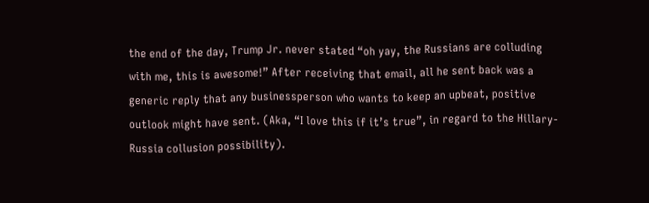the end of the day, Trump Jr. never stated “oh yay, the Russians are colluding with me, this is awesome!” After receiving that email, all he sent back was a generic reply that any businessperson who wants to keep an upbeat, positive outlook might have sent. (Aka, “I love this if it’s true”, in regard to the Hillary-Russia collusion possibility).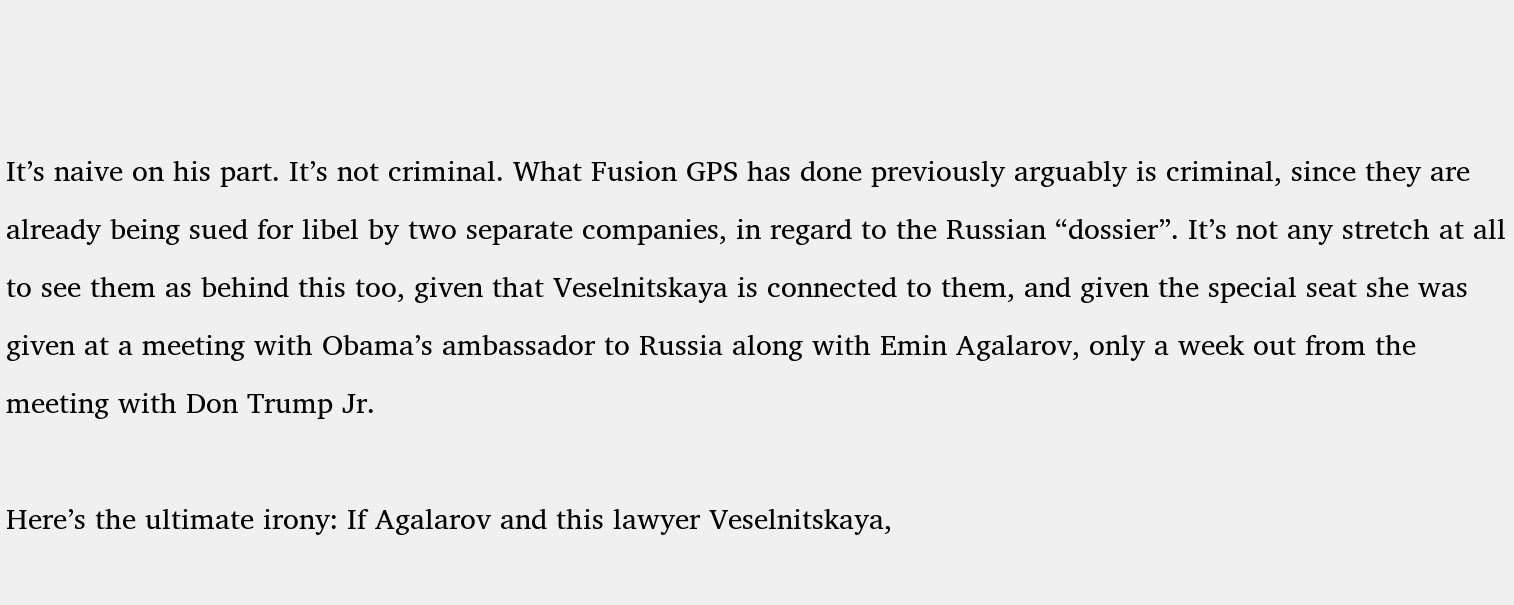It’s naive on his part. It’s not criminal. What Fusion GPS has done previously arguably is criminal, since they are already being sued for libel by two separate companies, in regard to the Russian “dossier”. It’s not any stretch at all to see them as behind this too, given that Veselnitskaya is connected to them, and given the special seat she was given at a meeting with Obama’s ambassador to Russia along with Emin Agalarov, only a week out from the meeting with Don Trump Jr.

Here’s the ultimate irony: If Agalarov and this lawyer Veselnitskaya,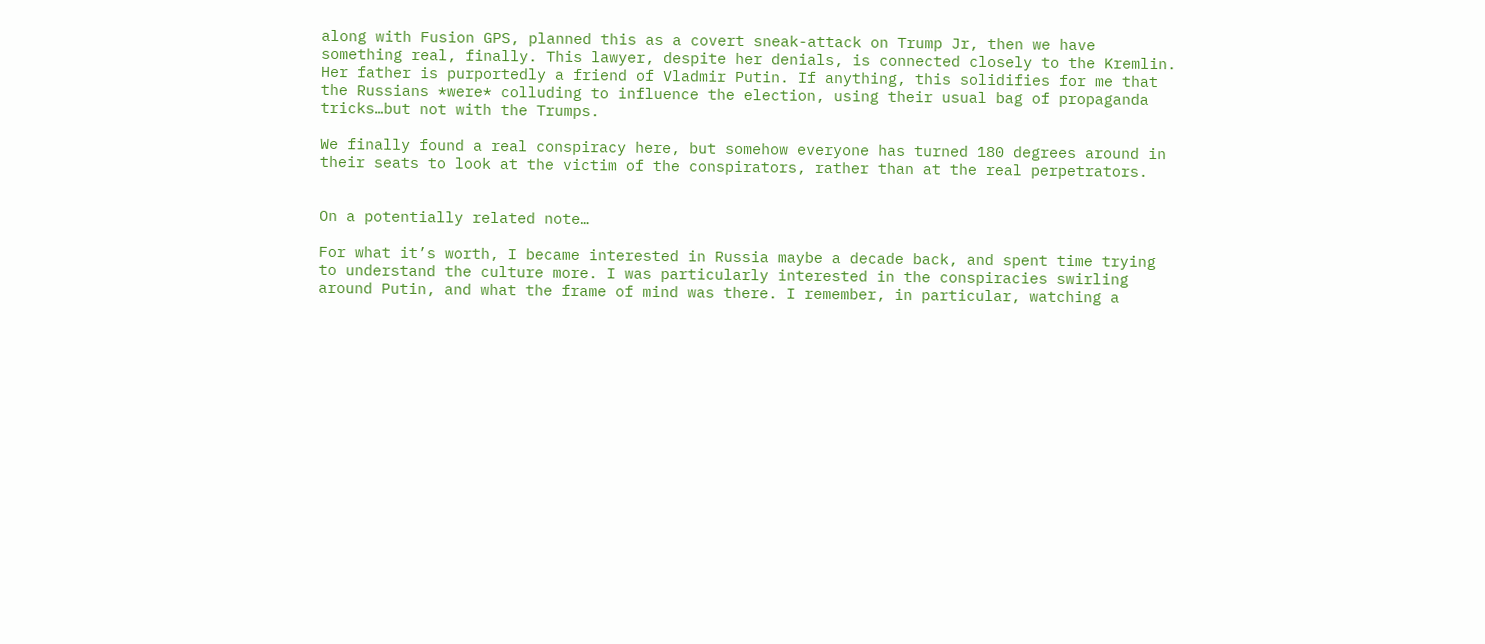along with Fusion GPS, planned this as a covert sneak-attack on Trump Jr, then we have something real, finally. This lawyer, despite her denials, is connected closely to the Kremlin. Her father is purportedly a friend of Vladmir Putin. If anything, this solidifies for me that the Russians *were* colluding to influence the election, using their usual bag of propaganda tricks…but not with the Trumps.

We finally found a real conspiracy here, but somehow everyone has turned 180 degrees around in their seats to look at the victim of the conspirators, rather than at the real perpetrators.


On a potentially related note…

For what it’s worth, I became interested in Russia maybe a decade back, and spent time trying to understand the culture more. I was particularly interested in the conspiracies swirling around Putin, and what the frame of mind was there. I remember, in particular, watching a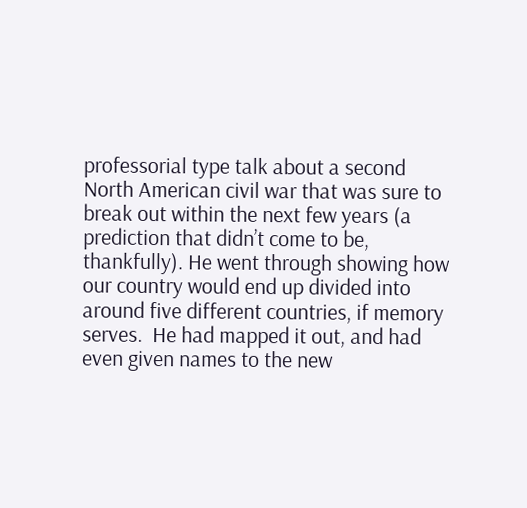professorial type talk about a second North American civil war that was sure to break out within the next few years (a prediction that didn’t come to be, thankfully). He went through showing how our country would end up divided into around five different countries, if memory serves.  He had mapped it out, and had even given names to the new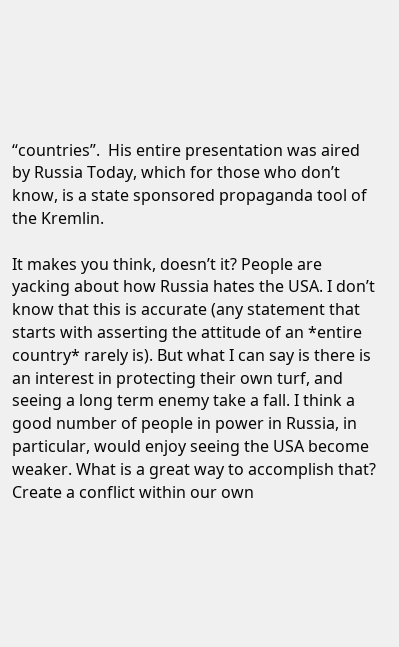“countries”.  His entire presentation was aired by Russia Today, which for those who don’t know, is a state sponsored propaganda tool of the Kremlin.

It makes you think, doesn’t it? People are yacking about how Russia hates the USA. I don’t know that this is accurate (any statement that starts with asserting the attitude of an *entire country* rarely is). But what I can say is there is an interest in protecting their own turf, and seeing a long term enemy take a fall. I think a good number of people in power in Russia, in particular, would enjoy seeing the USA become weaker. What is a great way to accomplish that? Create a conflict within our own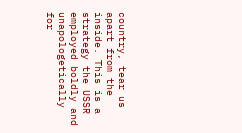country, tear us apart from the inside. This is a strategy the USSR employed boldly and unapologetically for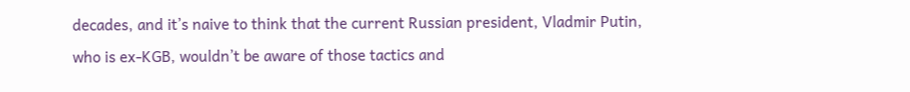decades, and it’s naive to think that the current Russian president, Vladmir Putin, who is ex-KGB, wouldn’t be aware of those tactics and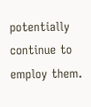potentially continue to employ them.